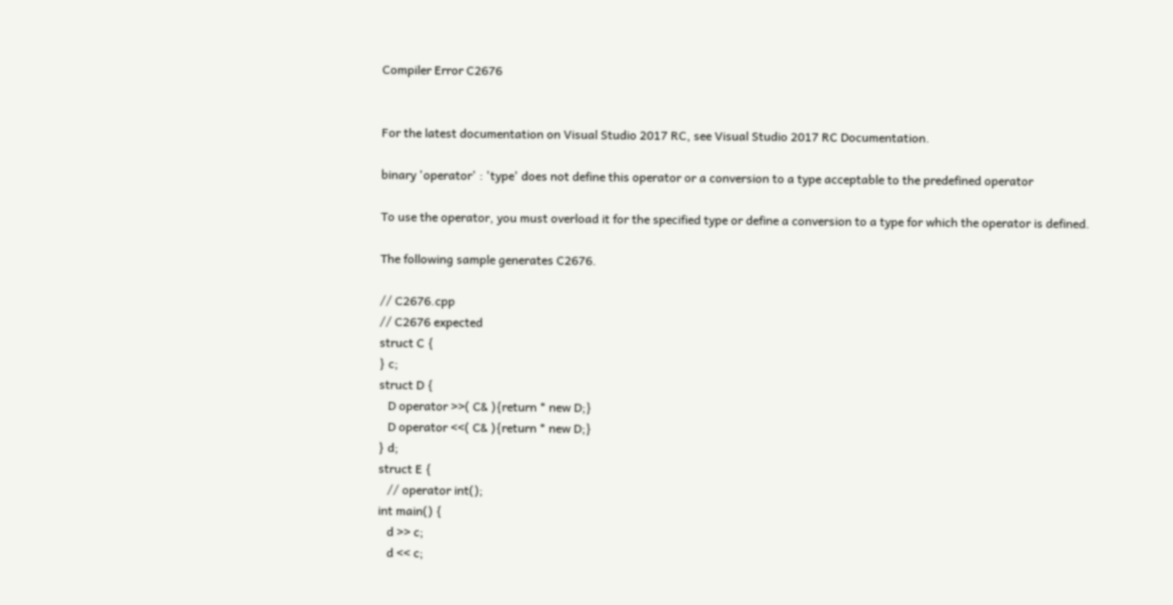Compiler Error C2676


For the latest documentation on Visual Studio 2017 RC, see Visual Studio 2017 RC Documentation.

binary 'operator' : 'type' does not define this operator or a conversion to a type acceptable to the predefined operator

To use the operator, you must overload it for the specified type or define a conversion to a type for which the operator is defined.

The following sample generates C2676.

// C2676.cpp
// C2676 expected
struct C {
} c;
struct D {
   D operator >>( C& ){return * new D;}
   D operator <<( C& ){return * new D;}
} d;
struct E {
   // operator int();
int main() {
   d >> c;
   d << c;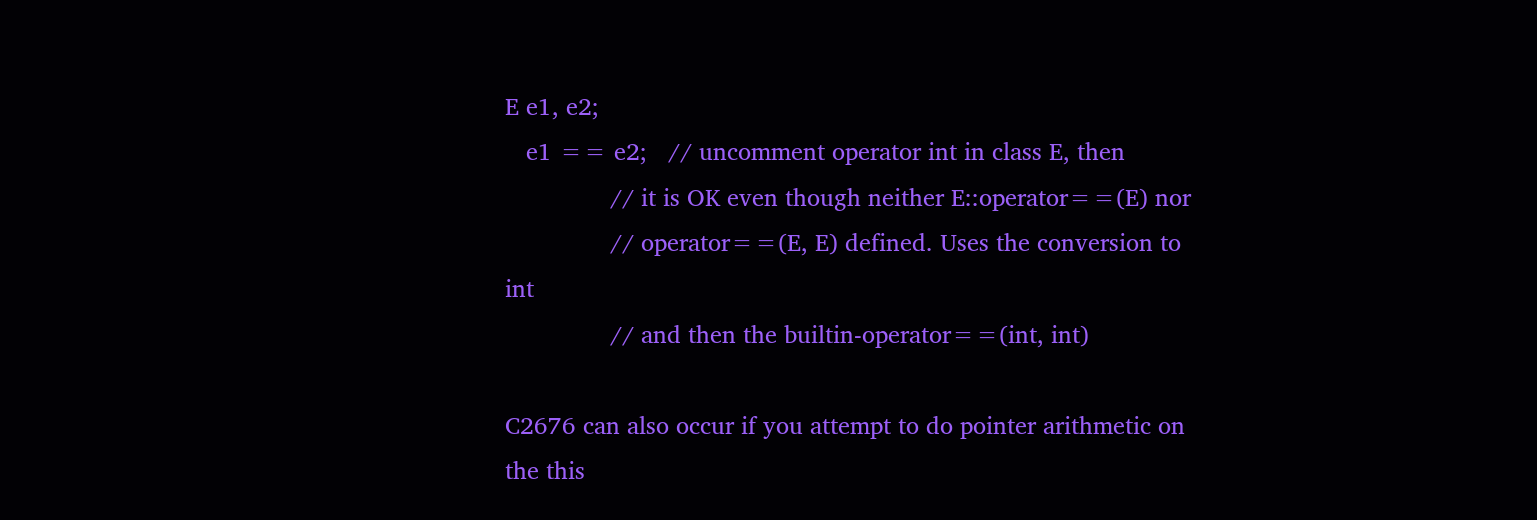E e1, e2;
   e1 == e2;   // uncomment operator int in class E, then
               // it is OK even though neither E::operator==(E) nor
               // operator==(E, E) defined. Uses the conversion to int
               // and then the builtin-operator==(int, int)

C2676 can also occur if you attempt to do pointer arithmetic on the this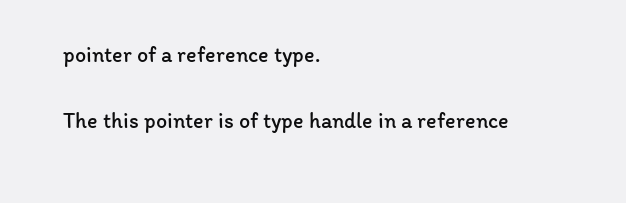pointer of a reference type.

The this pointer is of type handle in a reference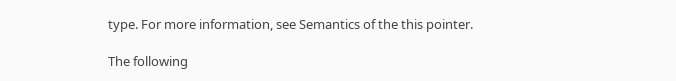type. For more information, see Semantics of the this pointer.

The following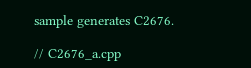sample generates C2676.

// C2676_a.cpp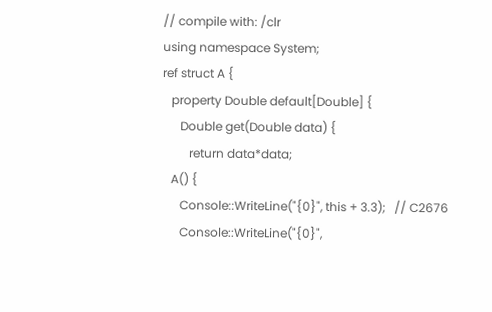// compile with: /clr
using namespace System;
ref struct A {
   property Double default[Double] {
      Double get(Double data) {
         return data*data;
   A() {
      Console::WriteLine("{0}", this + 3.3);   // C2676
      Console::WriteLine("{0}",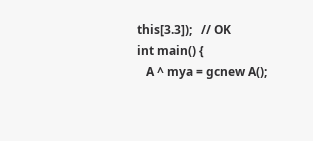this[3.3]);   // OK
int main() {
   A ^ mya = gcnew A();